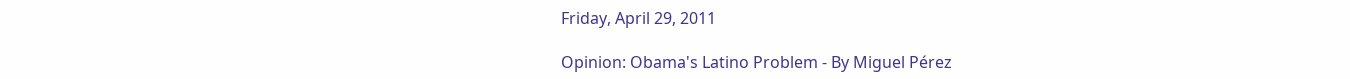Friday, April 29, 2011

Opinion: Obama's Latino Problem - By Miguel Pérez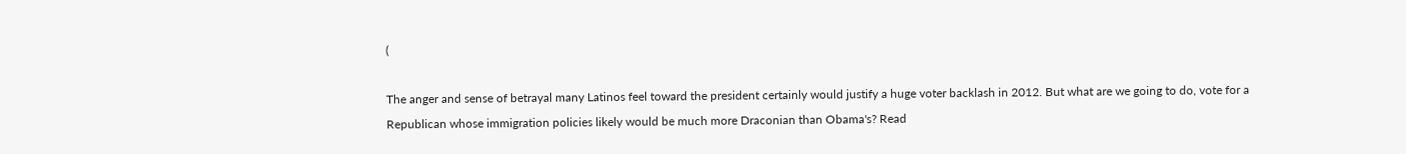(

The anger and sense of betrayal many Latinos feel toward the president certainly would justify a huge voter backlash in 2012. But what are we going to do, vote for a Republican whose immigration policies likely would be much more Draconian than Obama's? Read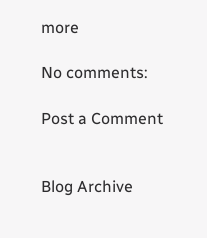more

No comments:

Post a Comment


Blog Archive